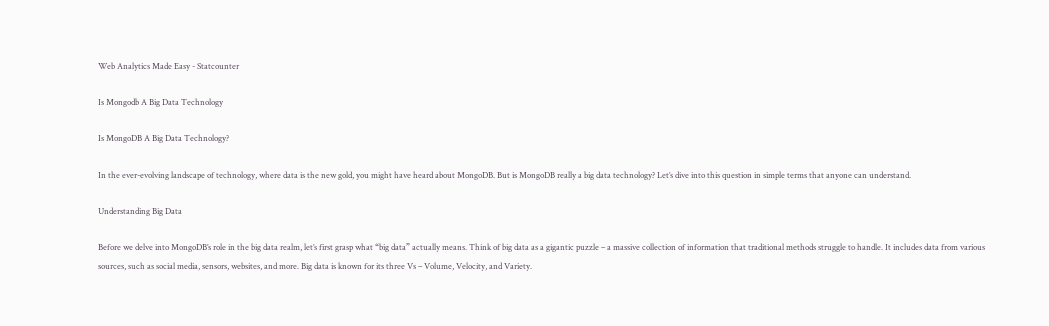Web Analytics Made Easy - Statcounter

Is Mongodb A Big Data Technology

Is MongoDB A Big Data Technology?

In the ever-evolving landscape of technology, where data is the new gold, you might have heard about MongoDB. But is MongoDB really a big data technology? Let’s dive into this question in simple terms that anyone can understand.

Understanding Big Data

Before we delve into MongoDB’s role in the big data realm, let’s first grasp what “big data” actually means. Think of big data as a gigantic puzzle – a massive collection of information that traditional methods struggle to handle. It includes data from various sources, such as social media, sensors, websites, and more. Big data is known for its three Vs – Volume, Velocity, and Variety.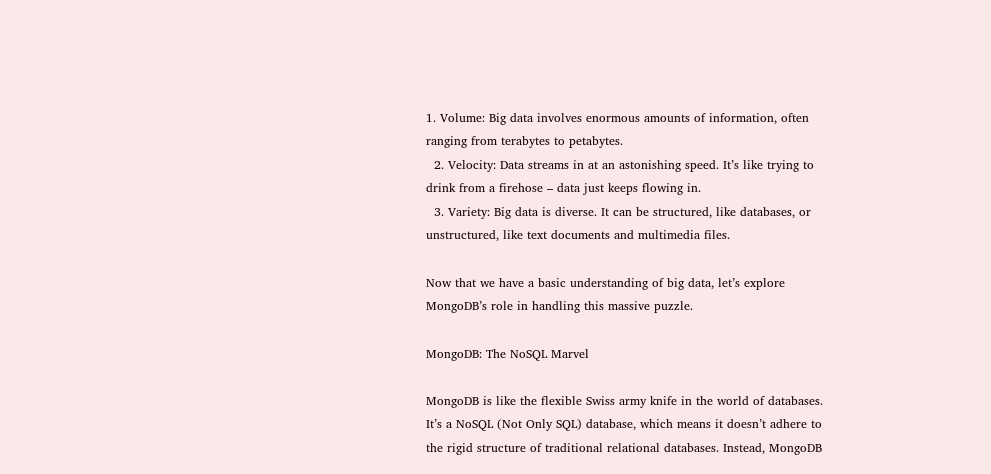1. Volume: Big data involves enormous amounts of information, often ranging from terabytes to petabytes.
  2. Velocity: Data streams in at an astonishing speed. It’s like trying to drink from a firehose – data just keeps flowing in.
  3. Variety: Big data is diverse. It can be structured, like databases, or unstructured, like text documents and multimedia files.

Now that we have a basic understanding of big data, let’s explore MongoDB’s role in handling this massive puzzle.

MongoDB: The NoSQL Marvel

MongoDB is like the flexible Swiss army knife in the world of databases. It’s a NoSQL (Not Only SQL) database, which means it doesn’t adhere to the rigid structure of traditional relational databases. Instead, MongoDB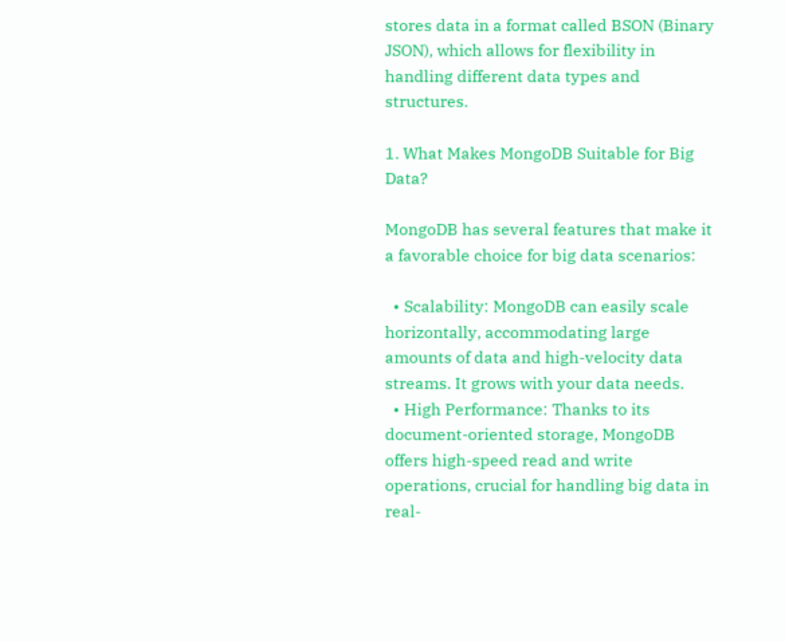stores data in a format called BSON (Binary JSON), which allows for flexibility in handling different data types and structures.

1. What Makes MongoDB Suitable for Big Data?

MongoDB has several features that make it a favorable choice for big data scenarios:

  • Scalability: MongoDB can easily scale horizontally, accommodating large amounts of data and high-velocity data streams. It grows with your data needs.
  • High Performance: Thanks to its document-oriented storage, MongoDB offers high-speed read and write operations, crucial for handling big data in real-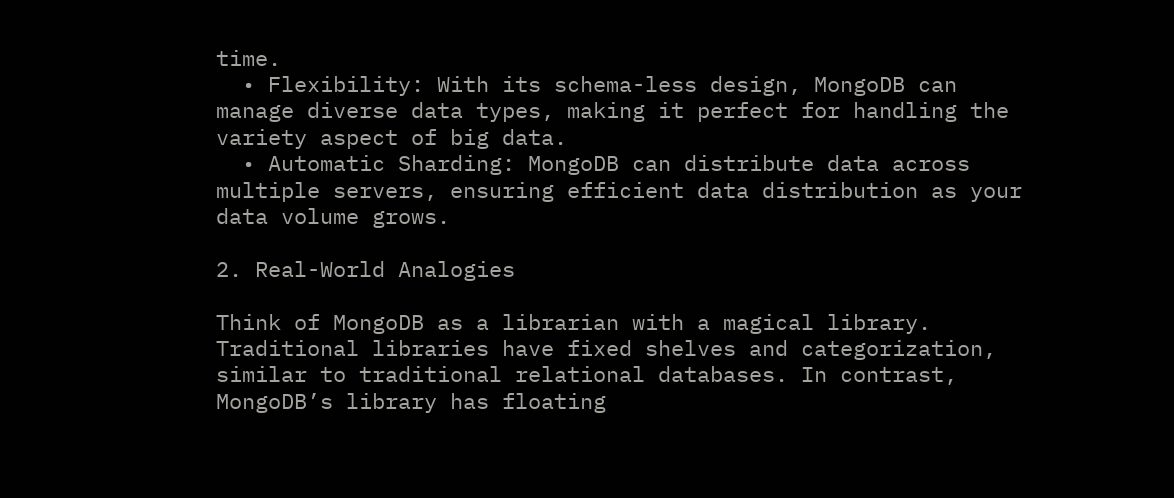time.
  • Flexibility: With its schema-less design, MongoDB can manage diverse data types, making it perfect for handling the variety aspect of big data.
  • Automatic Sharding: MongoDB can distribute data across multiple servers, ensuring efficient data distribution as your data volume grows.

2. Real-World Analogies

Think of MongoDB as a librarian with a magical library. Traditional libraries have fixed shelves and categorization, similar to traditional relational databases. In contrast, MongoDB’s library has floating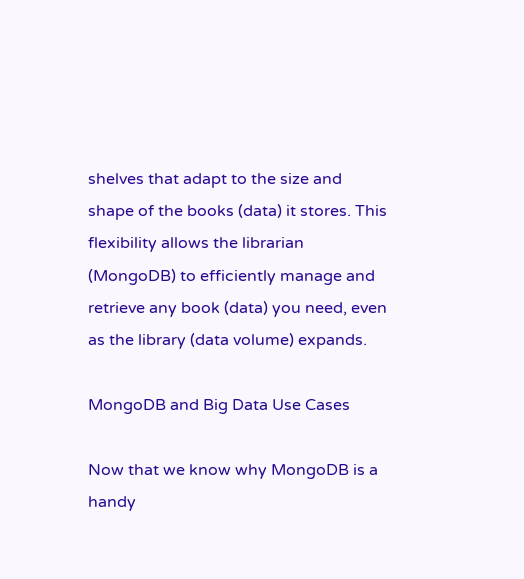shelves that adapt to the size and shape of the books (data) it stores. This flexibility allows the librarian (MongoDB) to efficiently manage and retrieve any book (data) you need, even as the library (data volume) expands.

MongoDB and Big Data Use Cases

Now that we know why MongoDB is a handy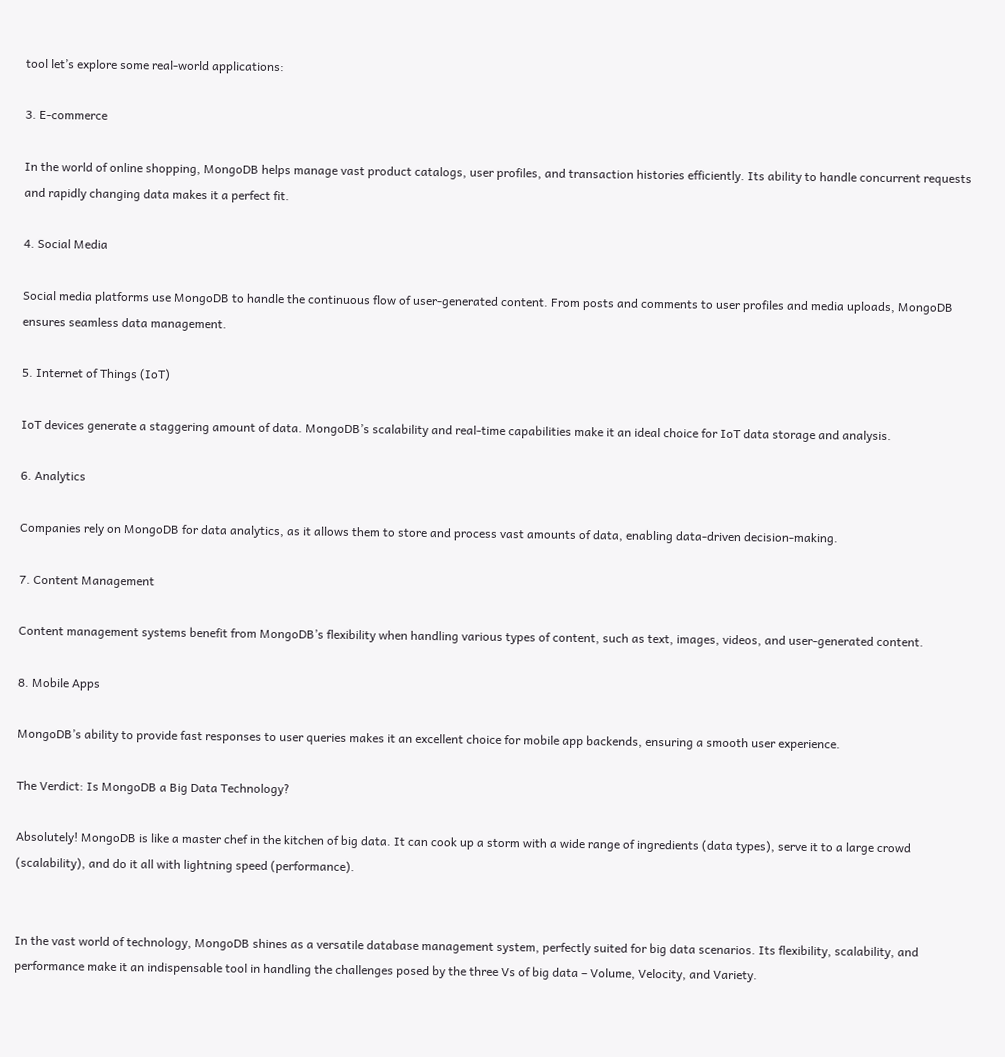tool let’s explore some real-world applications:

3. E-commerce

In the world of online shopping, MongoDB helps manage vast product catalogs, user profiles, and transaction histories efficiently. Its ability to handle concurrent requests and rapidly changing data makes it a perfect fit.

4. Social Media

Social media platforms use MongoDB to handle the continuous flow of user-generated content. From posts and comments to user profiles and media uploads, MongoDB ensures seamless data management.

5. Internet of Things (IoT)

IoT devices generate a staggering amount of data. MongoDB’s scalability and real-time capabilities make it an ideal choice for IoT data storage and analysis.

6. Analytics

Companies rely on MongoDB for data analytics, as it allows them to store and process vast amounts of data, enabling data-driven decision-making.

7. Content Management

Content management systems benefit from MongoDB’s flexibility when handling various types of content, such as text, images, videos, and user-generated content.

8. Mobile Apps

MongoDB’s ability to provide fast responses to user queries makes it an excellent choice for mobile app backends, ensuring a smooth user experience.

The Verdict: Is MongoDB a Big Data Technology?

Absolutely! MongoDB is like a master chef in the kitchen of big data. It can cook up a storm with a wide range of ingredients (data types), serve it to a large crowd (scalability), and do it all with lightning speed (performance).


In the vast world of technology, MongoDB shines as a versatile database management system, perfectly suited for big data scenarios. Its flexibility, scalability, and performance make it an indispensable tool in handling the challenges posed by the three Vs of big data – Volume, Velocity, and Variety.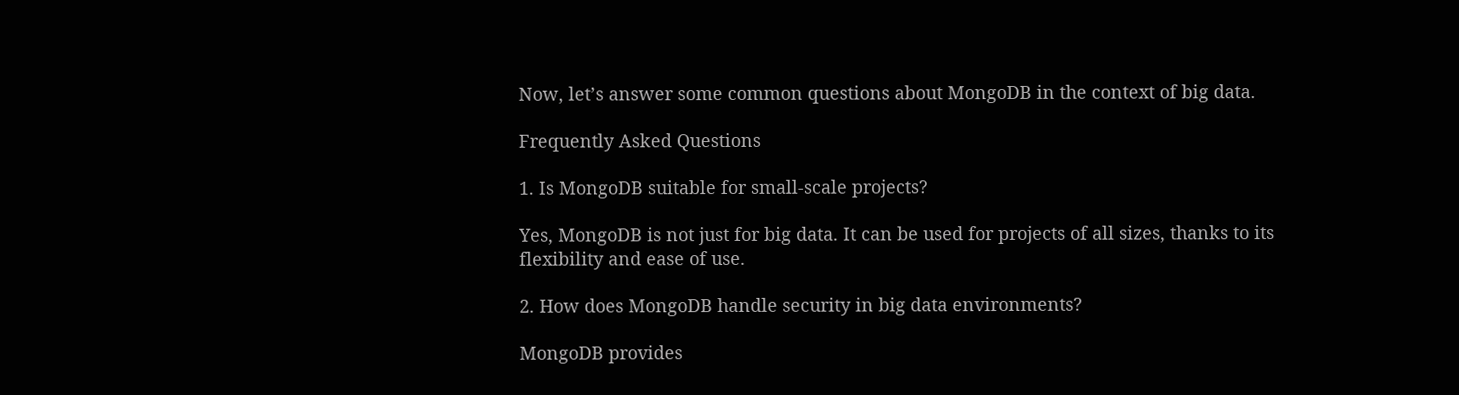Now, let’s answer some common questions about MongoDB in the context of big data.

Frequently Asked Questions

1. Is MongoDB suitable for small-scale projects?

Yes, MongoDB is not just for big data. It can be used for projects of all sizes, thanks to its flexibility and ease of use.

2. How does MongoDB handle security in big data environments?

MongoDB provides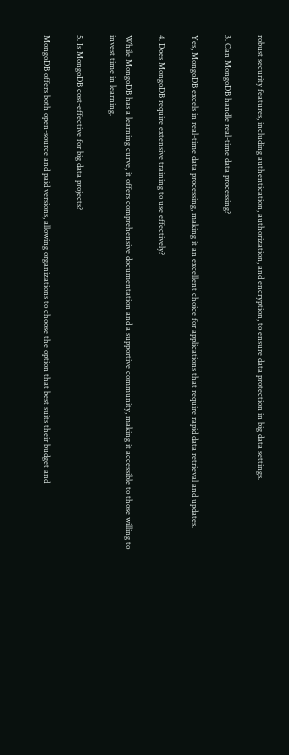robust security features, including authentication, authorization, and encryption, to ensure data protection in big data settings.

3. Can MongoDB handle real-time data processing?

Yes, MongoDB excels in real-time data processing, making it an excellent choice for applications that require rapid data retrieval and updates.

4. Does MongoDB require extensive training to use effectively?

While MongoDB has a learning curve, it offers comprehensive documentation and a supportive community, making it accessible to those willing to invest time in learning.

5. Is MongoDB cost-effective for big data projects?

MongoDB offers both open-source and paid versions, allowing organizations to choose the option that best suits their budget and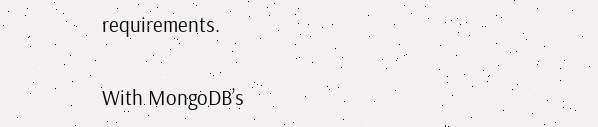requirements.

With MongoDB’s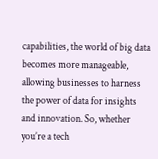capabilities, the world of big data becomes more manageable, allowing businesses to harness the power of data for insights and innovation. So, whether you’re a tech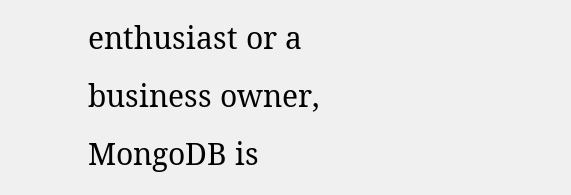enthusiast or a business owner, MongoDB is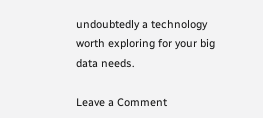undoubtedly a technology worth exploring for your big data needs.

Leave a Comment